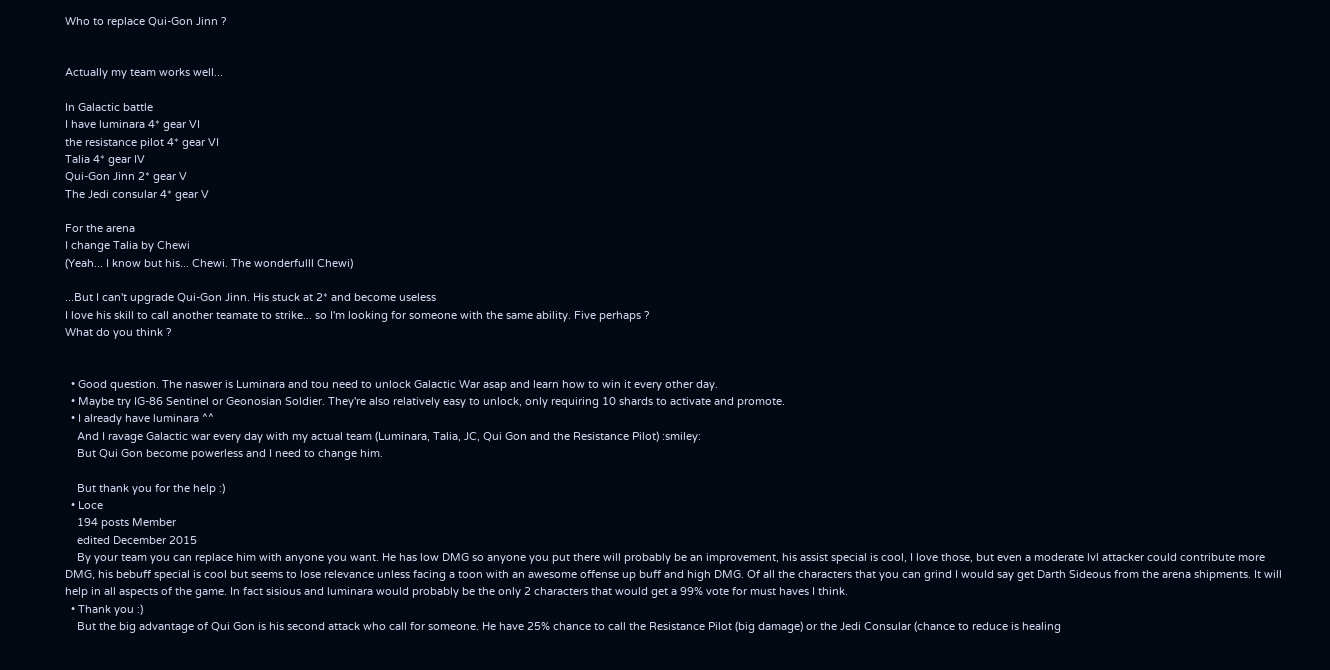Who to replace Qui-Gon Jinn ?


Actually my team works well...

In Galactic battle
I have luminara 4* gear VI
the resistance pilot 4* gear VI
Talia 4* gear IV
Qui-Gon Jinn 2* gear V
The Jedi consular 4* gear V

For the arena
I change Talia by Chewi
(Yeah... I know but his... Chewi. The wonderfulll Chewi)

...But I can't upgrade Qui-Gon Jinn. His stuck at 2* and become useless
I love his skill to call another teamate to strike... so I'm looking for someone with the same ability. Five perhaps ?
What do you think ?


  • Good question. The naswer is Luminara and tou need to unlock Galactic War asap and learn how to win it every other day.
  • Maybe try IG-86 Sentinel or Geonosian Soldier. They're also relatively easy to unlock, only requiring 10 shards to activate and promote.
  • I already have luminara ^^
    And I ravage Galactic war every day with my actual team (Luminara, Talia, JC, Qui Gon and the Resistance Pilot) :smiley:
    But Qui Gon become powerless and I need to change him.

    But thank you for the help :)
  • Loce
    194 posts Member
    edited December 2015
    By your team you can replace him with anyone you want. He has low DMG so anyone you put there will probably be an improvement, his assist special is cool, I love those, but even a moderate lvl attacker could contribute more DMG, his bebuff special is cool but seems to lose relevance unless facing a toon with an awesome offense up buff and high DMG. Of all the characters that you can grind I would say get Darth Sideous from the arena shipments. It will help in all aspects of the game. In fact sisious and luminara would probably be the only 2 characters that would get a 99% vote for must haves I think.
  • Thank you :)
    But the big advantage of Qui Gon is his second attack who call for someone. He have 25% chance to call the Resistance Pilot (big damage) or the Jedi Consular (chance to reduce is healing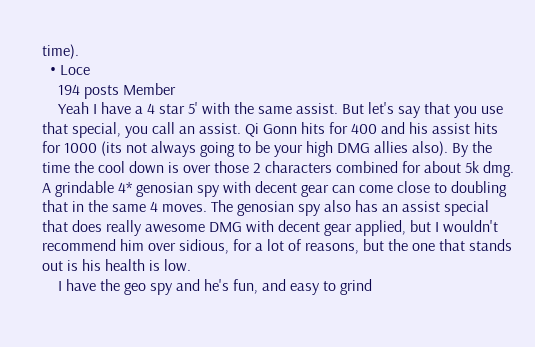time).
  • Loce
    194 posts Member
    Yeah I have a 4 star 5' with the same assist. But let's say that you use that special, you call an assist. Qi Gonn hits for 400 and his assist hits for 1000 (its not always going to be your high DMG allies also). By the time the cool down is over those 2 characters combined for about 5k dmg. A grindable 4* genosian spy with decent gear can come close to doubling that in the same 4 moves. The genosian spy also has an assist special that does really awesome DMG with decent gear applied, but I wouldn't recommend him over sidious, for a lot of reasons, but the one that stands out is his health is low.
    I have the geo spy and he's fun, and easy to grind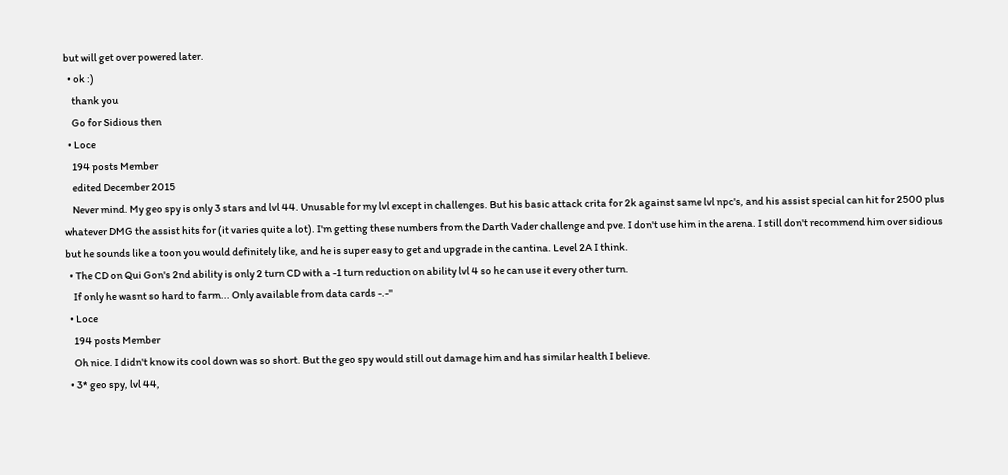but will get over powered later.
  • ok :)
    thank you
    Go for Sidious then
  • Loce
    194 posts Member
    edited December 2015
    Never mind. My geo spy is only 3 stars and lvl 44. Unusable for my lvl except in challenges. But his basic attack crita for 2k against same lvl npc's, and his assist special can hit for 2500 plus whatever DMG the assist hits for (it varies quite a lot). I'm getting these numbers from the Darth Vader challenge and pve. I don't use him in the arena. I still don't recommend him over sidious but he sounds like a toon you would definitely like, and he is super easy to get and upgrade in the cantina. Level 2A I think.
  • The CD on Qui Gon's 2nd ability is only 2 turn CD with a -1 turn reduction on ability lvl 4 so he can use it every other turn.
    If only he wasnt so hard to farm... Only available from data cards -.-''
  • Loce
    194 posts Member
    Oh nice. I didn't know its cool down was so short. But the geo spy would still out damage him and has similar health I believe.
  • 3* geo spy, lvl 44,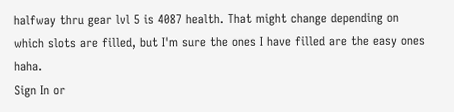halfway thru gear lvl 5 is 4087 health. That might change depending on which slots are filled, but I'm sure the ones I have filled are the easy ones haha.
Sign In or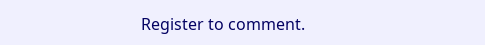Register to comment.